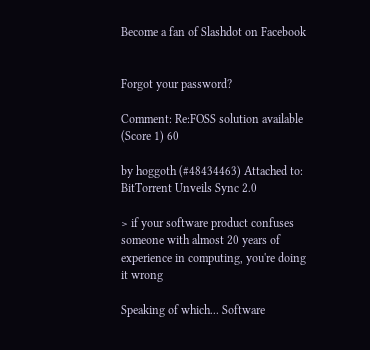Become a fan of Slashdot on Facebook


Forgot your password?

Comment: Re:FOSS solution available (Score 1) 60

by hoggoth (#48434463) Attached to: BitTorrent Unveils Sync 2.0

> if your software product confuses someone with almost 20 years of experience in computing, you're doing it wrong

Speaking of which... Software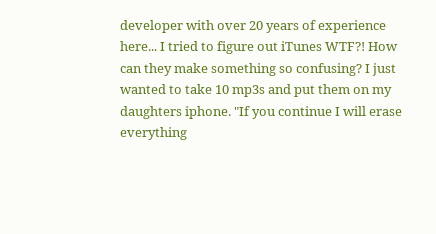developer with over 20 years of experience here... I tried to figure out iTunes WTF?! How can they make something so confusing? I just wanted to take 10 mp3s and put them on my daughters iphone. "If you continue I will erase everything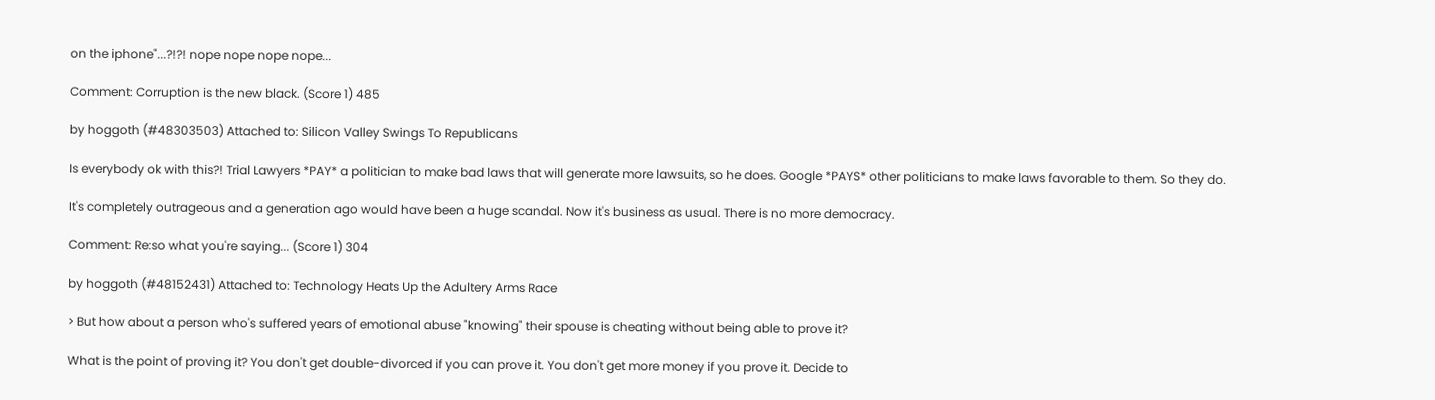on the iphone"...?!?! nope nope nope nope...

Comment: Corruption is the new black. (Score 1) 485

by hoggoth (#48303503) Attached to: Silicon Valley Swings To Republicans

Is everybody ok with this?! Trial Lawyers *PAY* a politician to make bad laws that will generate more lawsuits, so he does. Google *PAYS* other politicians to make laws favorable to them. So they do.

It's completely outrageous and a generation ago would have been a huge scandal. Now it's business as usual. There is no more democracy.

Comment: Re:so what you're saying... (Score 1) 304

by hoggoth (#48152431) Attached to: Technology Heats Up the Adultery Arms Race

> But how about a person who's suffered years of emotional abuse "knowing" their spouse is cheating without being able to prove it?

What is the point of proving it? You don't get double-divorced if you can prove it. You don't get more money if you prove it. Decide to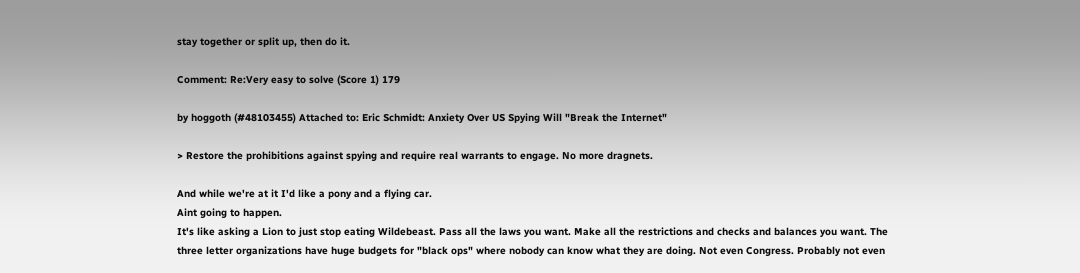stay together or split up, then do it.

Comment: Re:Very easy to solve (Score 1) 179

by hoggoth (#48103455) Attached to: Eric Schmidt: Anxiety Over US Spying Will "Break the Internet"

> Restore the prohibitions against spying and require real warrants to engage. No more dragnets.

And while we're at it I'd like a pony and a flying car.
Aint going to happen.
It's like asking a Lion to just stop eating Wildebeast. Pass all the laws you want. Make all the restrictions and checks and balances you want. The three letter organizations have huge budgets for "black ops" where nobody can know what they are doing. Not even Congress. Probably not even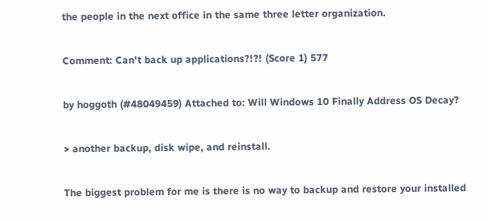the people in the next office in the same three letter organization.

Comment: Can't back up applications?!?! (Score 1) 577

by hoggoth (#48049459) Attached to: Will Windows 10 Finally Address OS Decay?

> another backup, disk wipe, and reinstall.

The biggest problem for me is there is no way to backup and restore your installed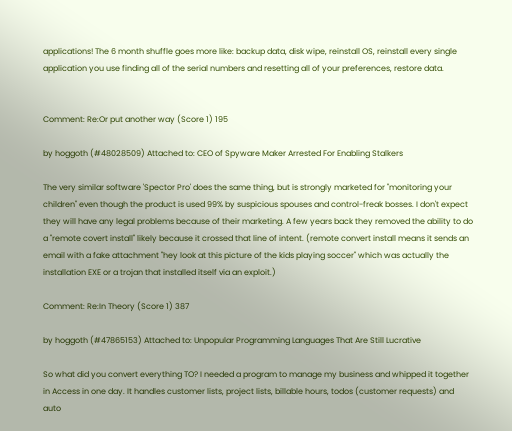applications! The 6 month shuffle goes more like: backup data, disk wipe, reinstall OS, reinstall every single application you use finding all of the serial numbers and resetting all of your preferences, restore data.


Comment: Re:Or put another way (Score 1) 195

by hoggoth (#48028509) Attached to: CEO of Spyware Maker Arrested For Enabling Stalkers

The very similar software 'Spector Pro' does the same thing, but is strongly marketed for "monitoring your children" even though the product is used 99% by suspicious spouses and control-freak bosses. I don't expect they will have any legal problems because of their marketing. A few years back they removed the ability to do a "remote covert install" likely because it crossed that line of intent. (remote convert install means it sends an email with a fake attachment "hey look at this picture of the kids playing soccer" which was actually the installation EXE or a trojan that installed itself via an exploit.)

Comment: Re:In Theory (Score 1) 387

by hoggoth (#47865153) Attached to: Unpopular Programming Languages That Are Still Lucrative

So what did you convert everything TO? I needed a program to manage my business and whipped it together in Access in one day. It handles customer lists, project lists, billable hours, todos (customer requests) and auto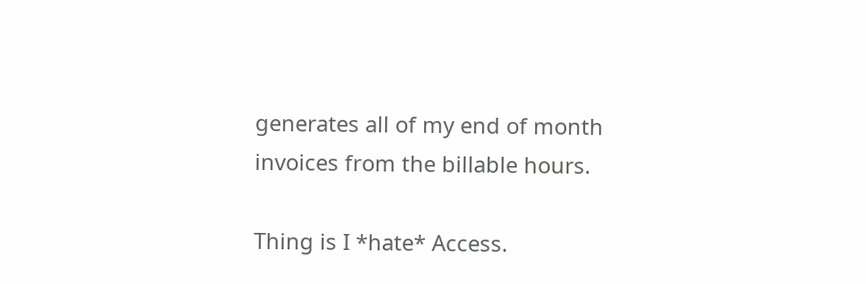generates all of my end of month invoices from the billable hours.

Thing is I *hate* Access.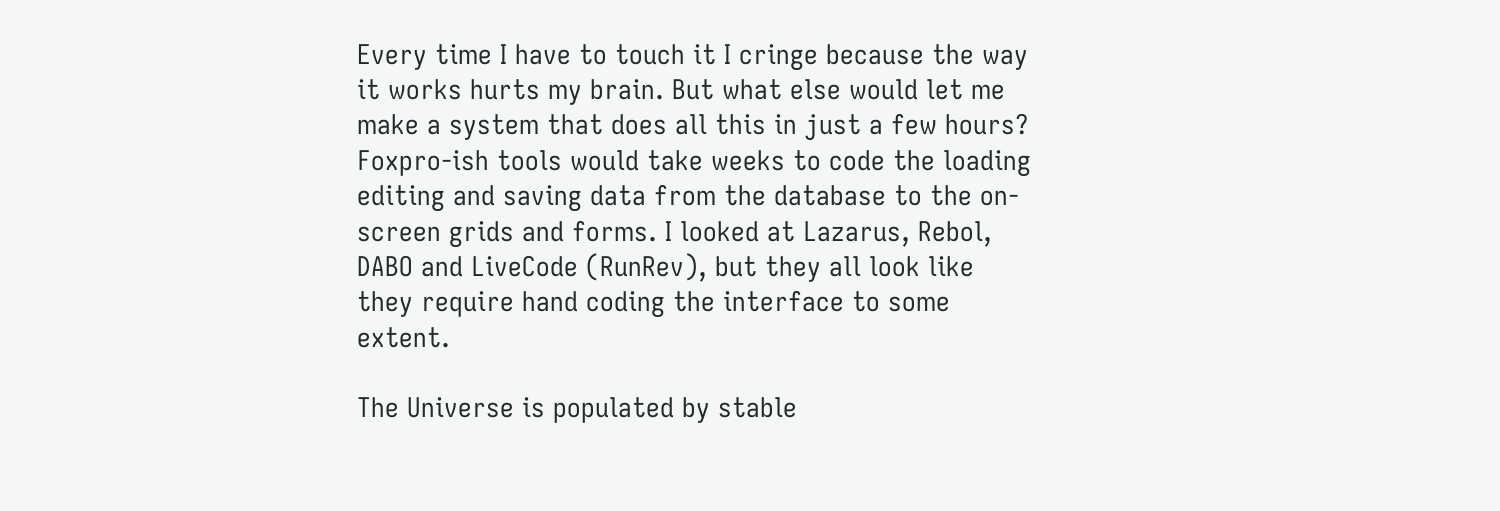Every time I have to touch it I cringe because the way it works hurts my brain. But what else would let me make a system that does all this in just a few hours? Foxpro-ish tools would take weeks to code the loading editing and saving data from the database to the on-screen grids and forms. I looked at Lazarus, Rebol, DABO and LiveCode (RunRev), but they all look like they require hand coding the interface to some extent.

The Universe is populated by stable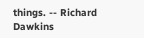things. -- Richard Dawkins